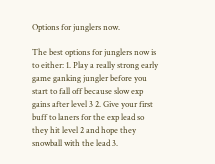Options for junglers now.

The best options for junglers now is to either: 1. Play a really strong early game ganking jungler before you start to fall off because slow exp gains after level 3 2. Give your first buff to laners for the exp lead so they hit level 2 and hope they snowball with the lead 3.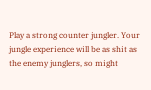Play a strong counter jungler. Your jungle experience will be as shit as the enemy junglers, so might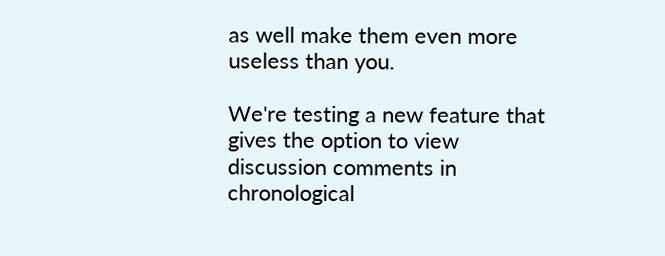as well make them even more useless than you.

We're testing a new feature that gives the option to view discussion comments in chronological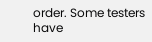order. Some testers have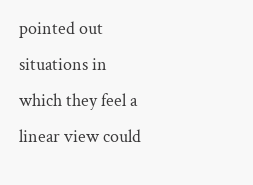pointed out situations in which they feel a linear view could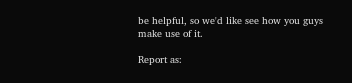be helpful, so we'd like see how you guys make use of it.

Report as: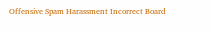Offensive Spam Harassment Incorrect Board